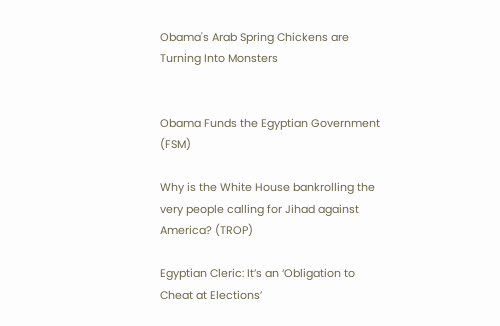Obama's Arab Spring Chickens are Turning Into Monsters


Obama Funds the Egyptian Government (FSM)

Why is the White House bankrolling the very people calling for Jihad against America? (TROP)

Egyptian Cleric: It’s an ‘Obligation to Cheat at Elections’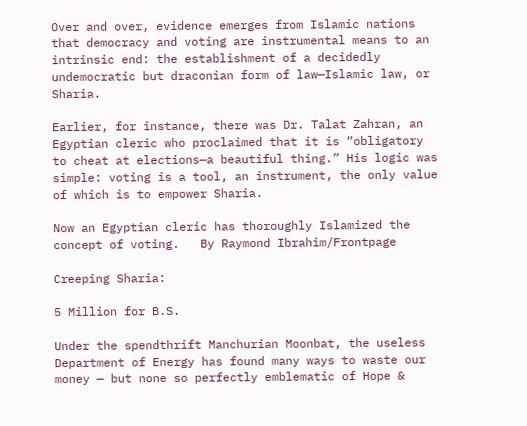Over and over, evidence emerges from Islamic nations that democracy and voting are instrumental means to an intrinsic end: the establishment of a decidedly undemocratic but draconian form of law—Islamic law, or Sharia.

Earlier, for instance, there was Dr. Talat Zahran, an Egyptian cleric who proclaimed that it is “obligatory to cheat at elections—a beautiful thing.” His logic was simple: voting is a tool, an instrument, the only value of which is to empower Sharia.

Now an Egyptian cleric has thoroughly Islamized the concept of voting.   By Raymond Ibrahim/Frontpage

Creeping Sharia:

5 Million for B.S.

Under the spendthrift Manchurian Moonbat, the useless Department of Energy has found many ways to waste our money — but none so perfectly emblematic of Hope &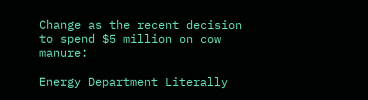Change as the recent decision to spend $5 million on cow manure:

Energy Department Literally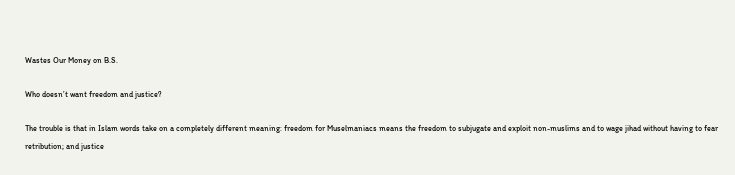Wastes Our Money on B.S.

Who doesn’t want freedom and justice?

The trouble is that in Islam words take on a completely different meaning: freedom for Muselmaniacs means the freedom to subjugate and exploit non-muslims and to wage jihad without having to fear  retribution; and justice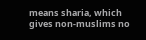means sharia, which  gives non-muslims no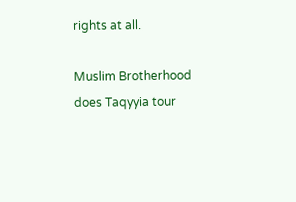rights at all.

Muslim Brotherhood does Taqyyia tour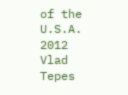of the U.S.A. 2012 Vlad Tepes